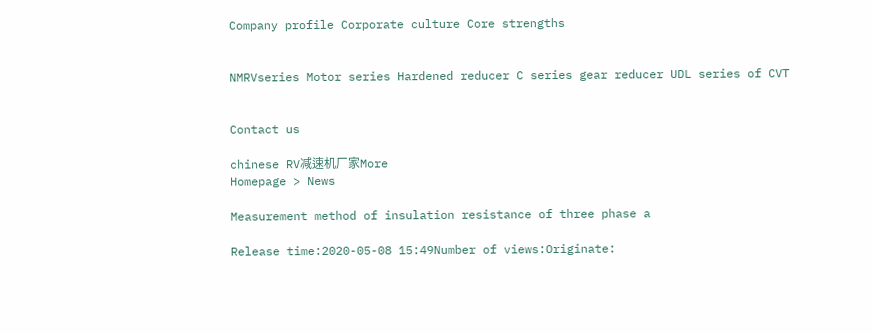Company profile Corporate culture Core strengths


NMRVseries Motor series Hardened reducer C series gear reducer UDL series of CVT


Contact us

chinese RV减速机厂家More
Homepage > News

Measurement method of insulation resistance of three phase a

Release time:2020-05-08 15:49Number of views:Originate: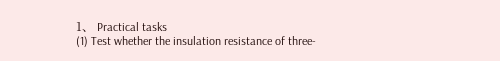1、 Practical tasks
(1) Test whether the insulation resistance of three-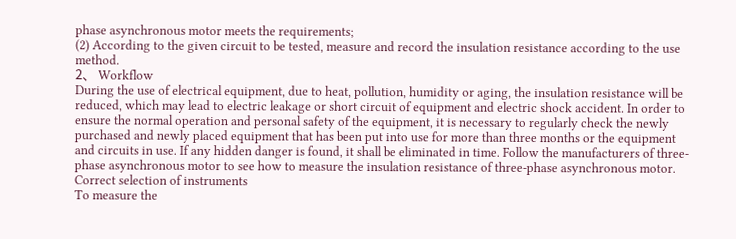phase asynchronous motor meets the requirements;
(2) According to the given circuit to be tested, measure and record the insulation resistance according to the use method.
2、 Workflow
During the use of electrical equipment, due to heat, pollution, humidity or aging, the insulation resistance will be reduced, which may lead to electric leakage or short circuit of equipment and electric shock accident. In order to ensure the normal operation and personal safety of the equipment, it is necessary to regularly check the newly purchased and newly placed equipment that has been put into use for more than three months or the equipment and circuits in use. If any hidden danger is found, it shall be eliminated in time. Follow the manufacturers of three-phase asynchronous motor to see how to measure the insulation resistance of three-phase asynchronous motor.
Correct selection of instruments
To measure the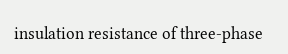insulation resistance of three-phase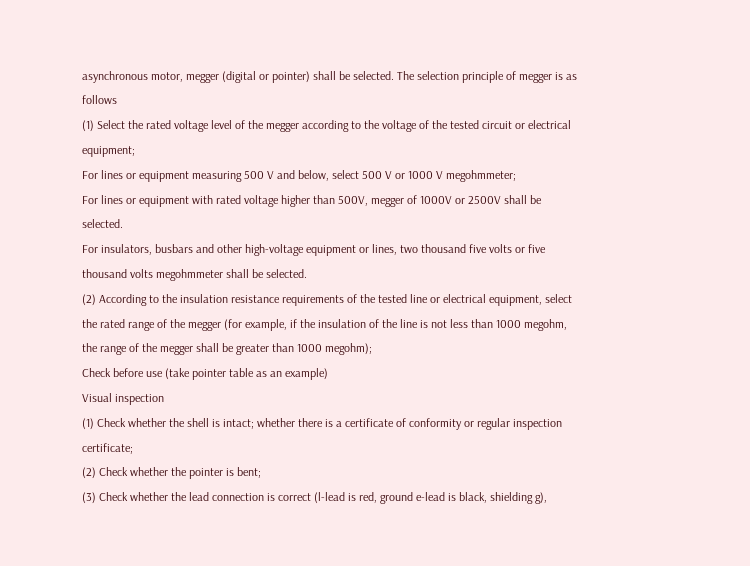asynchronous motor, megger (digital or pointer) shall be selected. The selection principle of megger is as follows
(1) Select the rated voltage level of the megger according to the voltage of the tested circuit or electrical equipment;
For lines or equipment measuring 500 V and below, select 500 V or 1000 V megohmmeter;
For lines or equipment with rated voltage higher than 500V, megger of 1000V or 2500V shall be selected.
For insulators, busbars and other high-voltage equipment or lines, two thousand five volts or five thousand volts megohmmeter shall be selected.
(2) According to the insulation resistance requirements of the tested line or electrical equipment, select the rated range of the megger (for example, if the insulation of the line is not less than 1000 megohm, the range of the megger shall be greater than 1000 megohm);
Check before use (take pointer table as an example)
Visual inspection
(1) Check whether the shell is intact; whether there is a certificate of conformity or regular inspection certificate;
(2) Check whether the pointer is bent;
(3) Check whether the lead connection is correct (l-lead is red, ground e-lead is black, shielding g),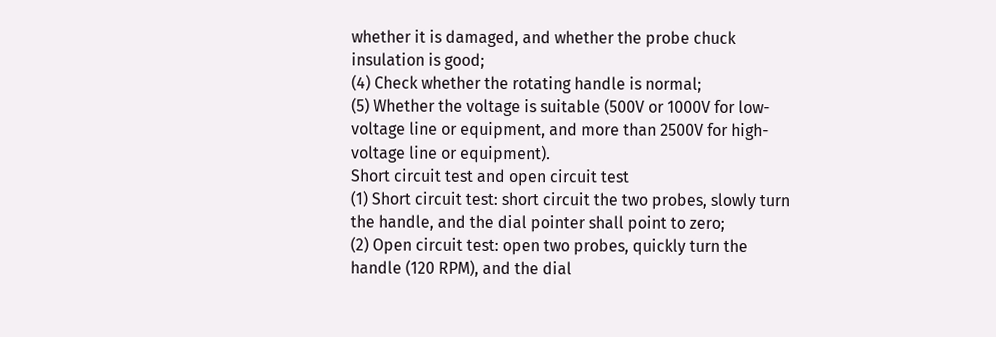whether it is damaged, and whether the probe chuck insulation is good;
(4) Check whether the rotating handle is normal;
(5) Whether the voltage is suitable (500V or 1000V for low-voltage line or equipment, and more than 2500V for high-voltage line or equipment).
Short circuit test and open circuit test
(1) Short circuit test: short circuit the two probes, slowly turn the handle, and the dial pointer shall point to zero;
(2) Open circuit test: open two probes, quickly turn the handle (120 RPM), and the dial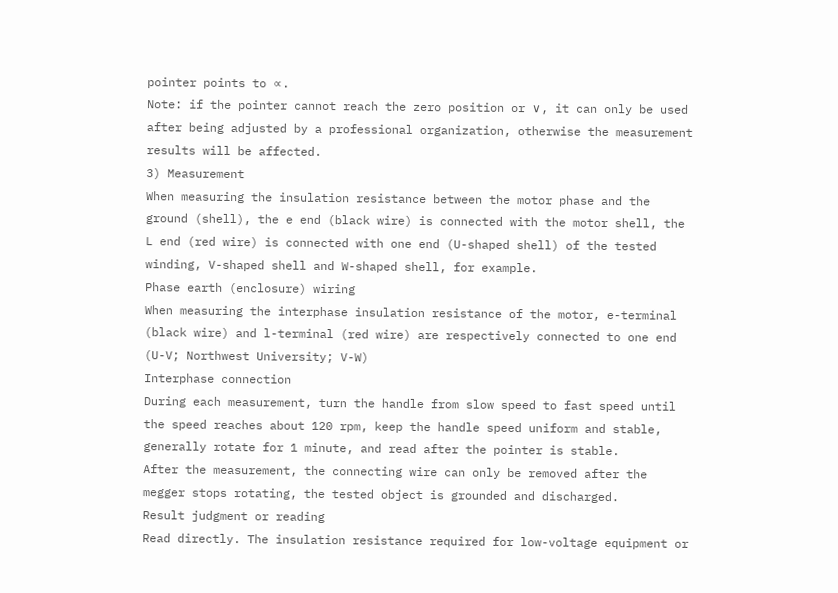pointer points to ∝.
Note: if the pointer cannot reach the zero position or ∨, it can only be used after being adjusted by a professional organization, otherwise the measurement results will be affected.
3) Measurement
When measuring the insulation resistance between the motor phase and the ground (shell), the e end (black wire) is connected with the motor shell, the L end (red wire) is connected with one end (U-shaped shell) of the tested winding, V-shaped shell and W-shaped shell, for example.
Phase earth (enclosure) wiring
When measuring the interphase insulation resistance of the motor, e-terminal (black wire) and l-terminal (red wire) are respectively connected to one end (U-V; Northwest University; V-W)
Interphase connection
During each measurement, turn the handle from slow speed to fast speed until the speed reaches about 120 rpm, keep the handle speed uniform and stable, generally rotate for 1 minute, and read after the pointer is stable.
After the measurement, the connecting wire can only be removed after the megger stops rotating, the tested object is grounded and discharged.
Result judgment or reading
Read directly. The insulation resistance required for low-voltage equipment or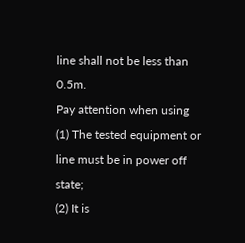line shall not be less than 0.5m.
Pay attention when using
(1) The tested equipment or line must be in power off state;
(2) It is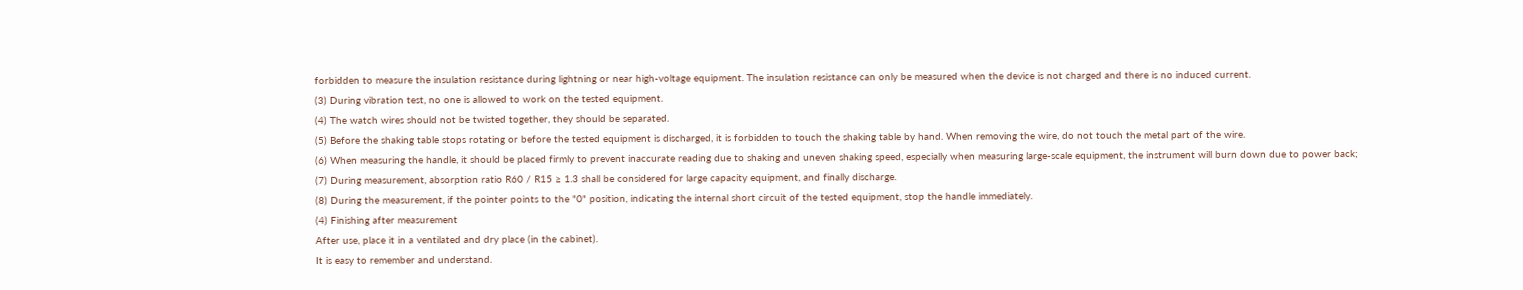forbidden to measure the insulation resistance during lightning or near high-voltage equipment. The insulation resistance can only be measured when the device is not charged and there is no induced current.
(3) During vibration test, no one is allowed to work on the tested equipment.
(4) The watch wires should not be twisted together, they should be separated.
(5) Before the shaking table stops rotating or before the tested equipment is discharged, it is forbidden to touch the shaking table by hand. When removing the wire, do not touch the metal part of the wire.
(6) When measuring the handle, it should be placed firmly to prevent inaccurate reading due to shaking and uneven shaking speed, especially when measuring large-scale equipment, the instrument will burn down due to power back;
(7) During measurement, absorption ratio R60 / R15 ≥ 1.3 shall be considered for large capacity equipment, and finally discharge.
(8) During the measurement, if the pointer points to the "0" position, indicating the internal short circuit of the tested equipment, stop the handle immediately.
(4) Finishing after measurement
After use, place it in a ventilated and dry place (in the cabinet).
It is easy to remember and understand.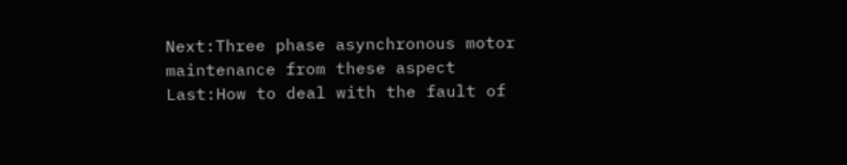Next:Three phase asynchronous motor maintenance from these aspect
Last:How to deal with the fault of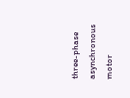three-phase asynchronous motor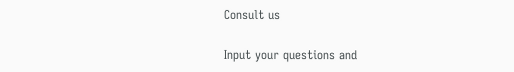Consult us

Input your questions and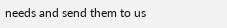needs and send them to us